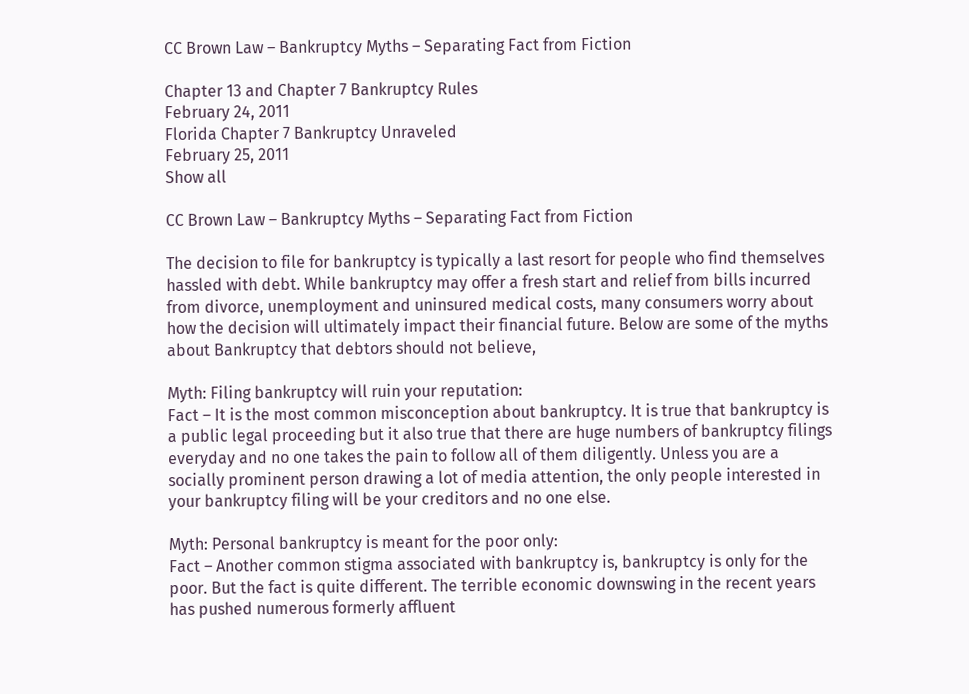CC Brown Law – Bankruptcy Myths – Separating Fact from Fiction

Chapter 13 and Chapter 7 Bankruptcy Rules
February 24, 2011
Florida Chapter 7 Bankruptcy Unraveled
February 25, 2011
Show all

CC Brown Law – Bankruptcy Myths – Separating Fact from Fiction

The decision to file for bankruptcy is typically a last resort for people who find themselves hassled with debt. While bankruptcy may offer a fresh start and relief from bills incurred from divorce, unemployment and uninsured medical costs, many consumers worry about how the decision will ultimately impact their financial future. Below are some of the myths about Bankruptcy that debtors should not believe,

Myth: Filing bankruptcy will ruin your reputation:
Fact – It is the most common misconception about bankruptcy. It is true that bankruptcy is a public legal proceeding but it also true that there are huge numbers of bankruptcy filings everyday and no one takes the pain to follow all of them diligently. Unless you are a socially prominent person drawing a lot of media attention, the only people interested in your bankruptcy filing will be your creditors and no one else.

Myth: Personal bankruptcy is meant for the poor only:
Fact – Another common stigma associated with bankruptcy is, bankruptcy is only for the poor. But the fact is quite different. The terrible economic downswing in the recent years has pushed numerous formerly affluent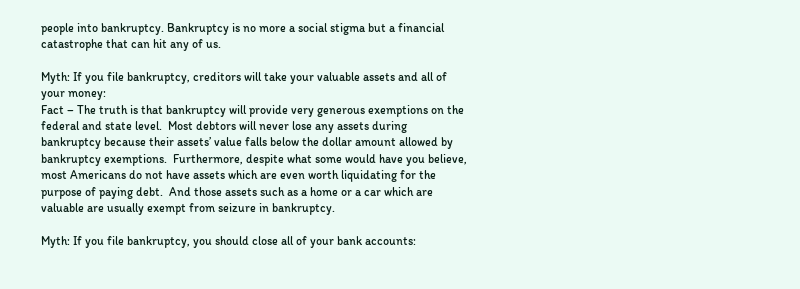people into bankruptcy. Bankruptcy is no more a social stigma but a financial catastrophe that can hit any of us.

Myth: If you file bankruptcy, creditors will take your valuable assets and all of your money:
Fact – The truth is that bankruptcy will provide very generous exemptions on the federal and state level.  Most debtors will never lose any assets during bankruptcy because their assets’ value falls below the dollar amount allowed by bankruptcy exemptions.  Furthermore, despite what some would have you believe, most Americans do not have assets which are even worth liquidating for the purpose of paying debt.  And those assets such as a home or a car which are valuable are usually exempt from seizure in bankruptcy.

Myth: If you file bankruptcy, you should close all of your bank accounts: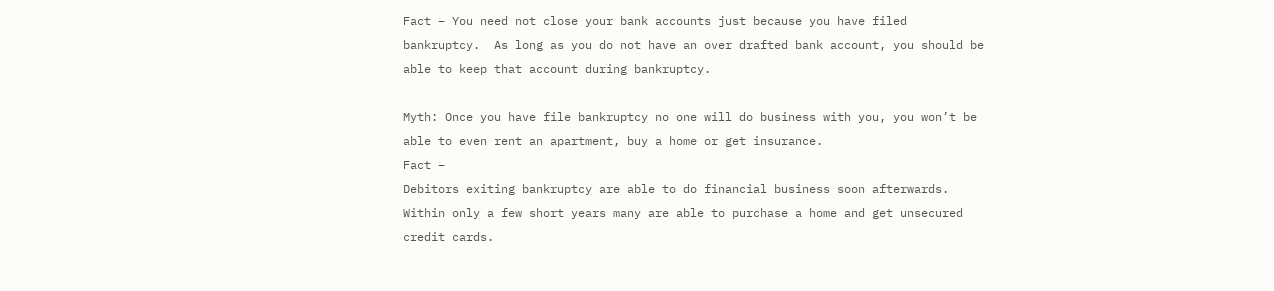Fact – You need not close your bank accounts just because you have filed bankruptcy.  As long as you do not have an over drafted bank account, you should be able to keep that account during bankruptcy.

Myth: Once you have file bankruptcy no one will do business with you, you won’t be able to even rent an apartment, buy a home or get insurance.
Fact –
Debitors exiting bankruptcy are able to do financial business soon afterwards.  Within only a few short years many are able to purchase a home and get unsecured credit cards.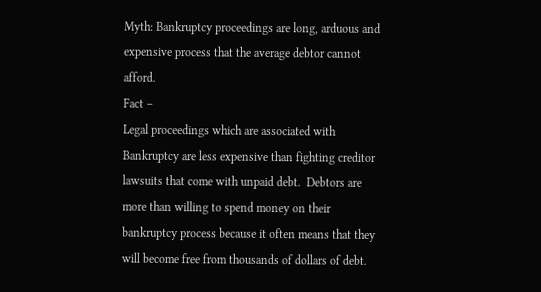Myth: Bankruptcy proceedings are long, arduous and expensive process that the average debtor cannot afford.
Fact –
Legal proceedings which are associated with Bankruptcy are less expensive than fighting creditor lawsuits that come with unpaid debt.  Debtors are more than willing to spend money on their bankruptcy process because it often means that they will become free from thousands of dollars of debt.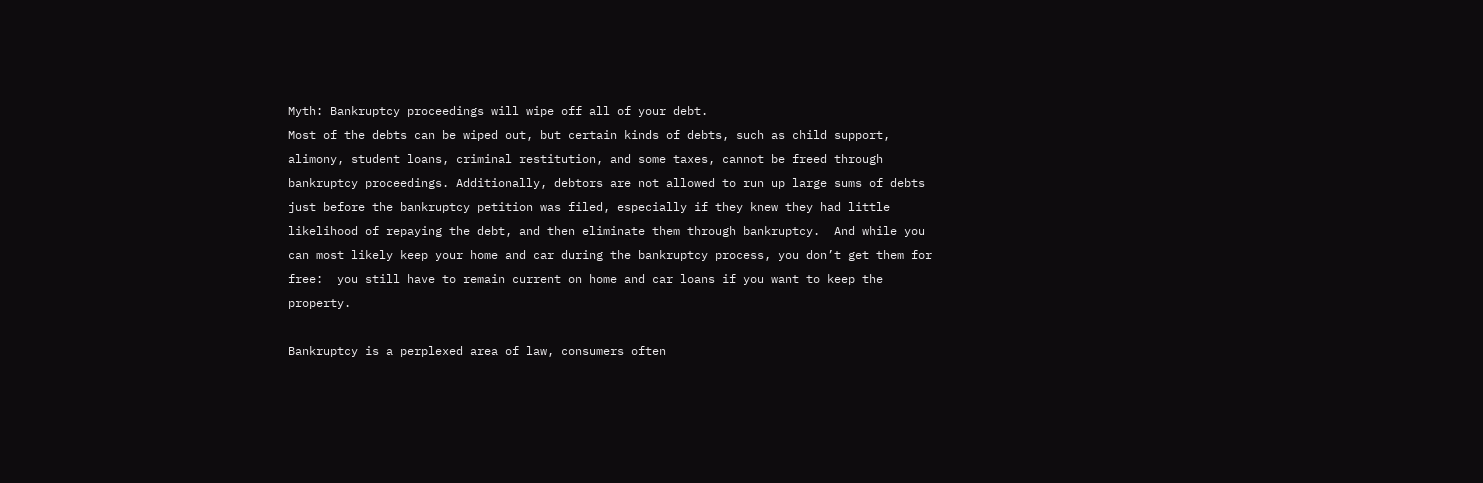Myth: Bankruptcy proceedings will wipe off all of your debt.
Most of the debts can be wiped out, but certain kinds of debts, such as child support, alimony, student loans, criminal restitution, and some taxes, cannot be freed through bankruptcy proceedings. Additionally, debtors are not allowed to run up large sums of debts just before the bankruptcy petition was filed, especially if they knew they had little likelihood of repaying the debt, and then eliminate them through bankruptcy.  And while you can most likely keep your home and car during the bankruptcy process, you don’t get them for free:  you still have to remain current on home and car loans if you want to keep the property.

Bankruptcy is a perplexed area of law, consumers often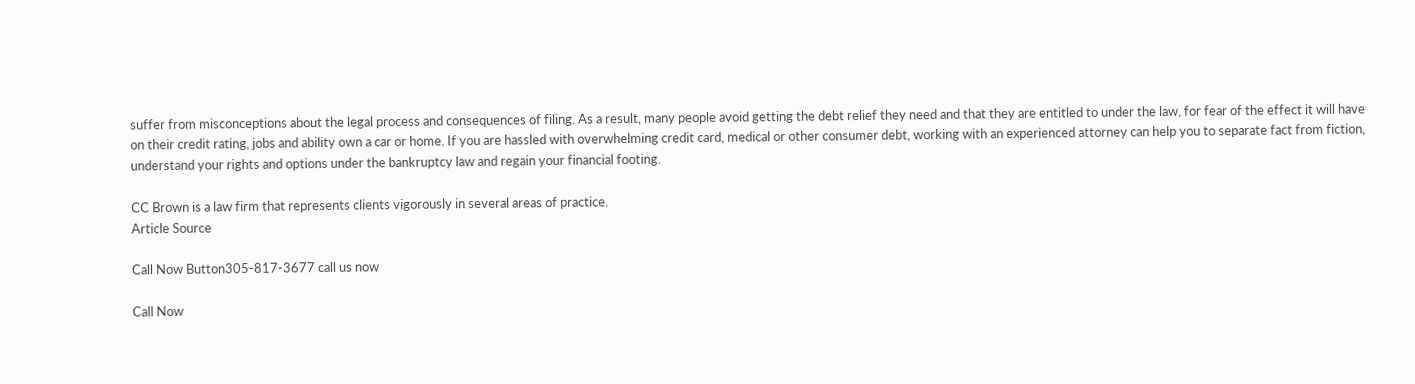suffer from misconceptions about the legal process and consequences of filing. As a result, many people avoid getting the debt relief they need and that they are entitled to under the law, for fear of the effect it will have on their credit rating, jobs and ability own a car or home. If you are hassled with overwhelming credit card, medical or other consumer debt, working with an experienced attorney can help you to separate fact from fiction, understand your rights and options under the bankruptcy law and regain your financial footing.

CC Brown is a law firm that represents clients vigorously in several areas of practice.
Article Source

Call Now Button305-817-3677 call us now

Call Now